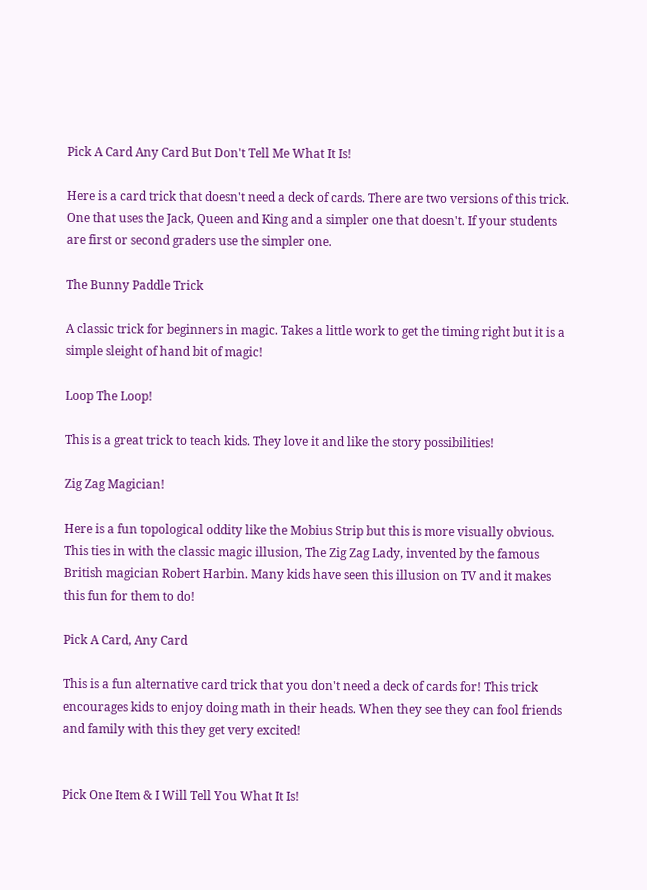Pick A Card Any Card But Don't Tell Me What It Is!

Here is a card trick that doesn't need a deck of cards. There are two versions of this trick. One that uses the Jack, Queen and King and a simpler one that doesn't. If your students are first or second graders use the simpler one.

The Bunny Paddle Trick

A classic trick for beginners in magic. Takes a little work to get the timing right but it is a simple sleight of hand bit of magic!

Loop The Loop!

This is a great trick to teach kids. They love it and like the story possibilities!

Zig Zag Magician!

Here is a fun topological oddity like the Mobius Strip but this is more visually obvious. This ties in with the classic magic illusion, The Zig Zag Lady, invented by the famous British magician Robert Harbin. Many kids have seen this illusion on TV and it makes this fun for them to do!

Pick A Card, Any Card

This is a fun alternative card trick that you don't need a deck of cards for! This trick encourages kids to enjoy doing math in their heads. When they see they can fool friends and family with this they get very excited!


Pick One Item & I Will Tell You What It Is!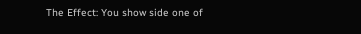The Effect: You show side one of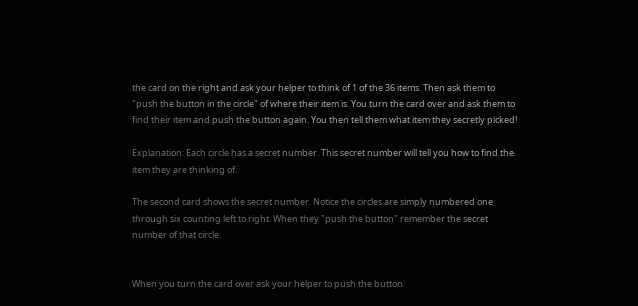the card on the right and ask your helper to think of 1 of the 36 items. Then ask them to "push the button in the circle" of where their item is. You turn the card over and ask them to find their item and push the button again. You then tell them what item they secretly picked!

Explanation: Each circle has a secret number. This secret number will tell you how to find the item they are thinking of.

The second card shows the secret number. Notice the circles are simply numbered one through six counting left to right. When they "push the button" remember the secret number of that circle.


When you turn the card over ask your helper to push the button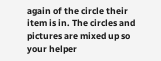again of the circle their item is in. The circles and pictures are mixed up so your helper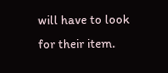will have to look for their item.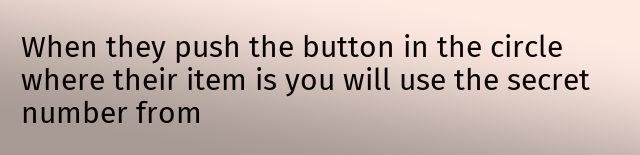When they push the button in the circle where their item is you will use the secret number from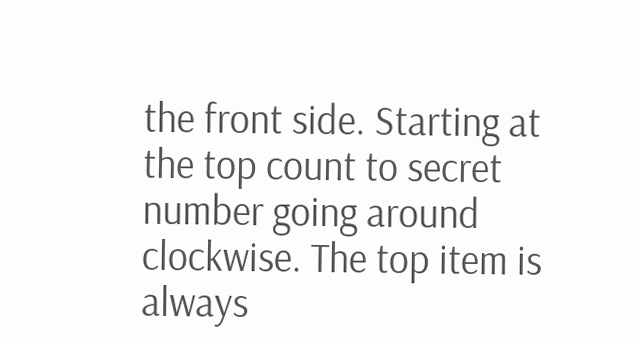the front side. Starting at the top count to secret number going around clockwise. The top item is always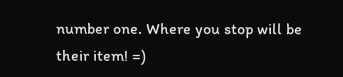number one. Where you stop will be their item! =)